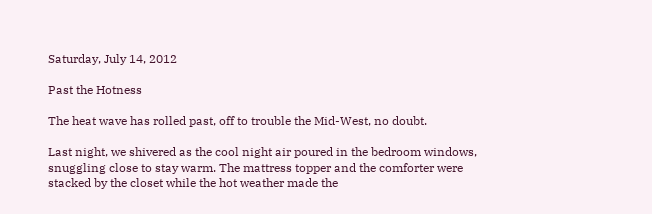Saturday, July 14, 2012

Past the Hotness

The heat wave has rolled past, off to trouble the Mid-West, no doubt.

Last night, we shivered as the cool night air poured in the bedroom windows, snuggling close to stay warm. The mattress topper and the comforter were stacked by the closet while the hot weather made the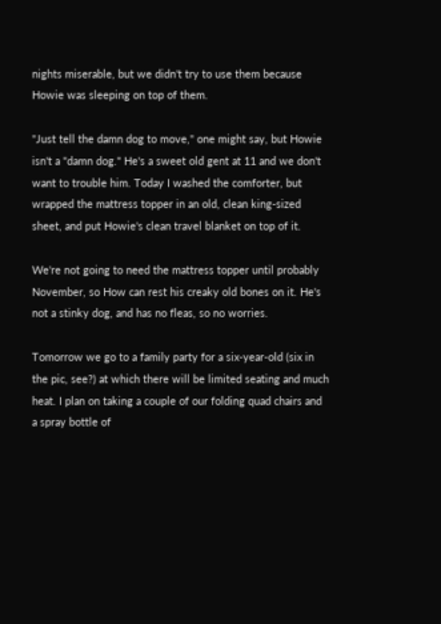nights miserable, but we didn't try to use them because Howie was sleeping on top of them.

"Just tell the damn dog to move," one might say, but Howie isn't a "damn dog." He's a sweet old gent at 11 and we don't want to trouble him. Today I washed the comforter, but wrapped the mattress topper in an old, clean king-sized sheet, and put Howie's clean travel blanket on top of it.

We're not going to need the mattress topper until probably November, so How can rest his creaky old bones on it. He's not a stinky dog, and has no fleas, so no worries.

Tomorrow we go to a family party for a six-year-old (six in the pic, see?) at which there will be limited seating and much heat. I plan on taking a couple of our folding quad chairs and a spray bottle of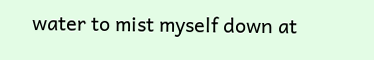water to mist myself down at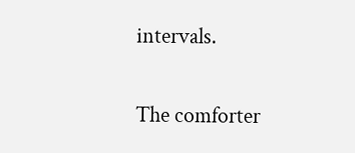intervals.

The comforter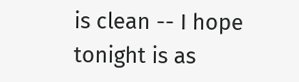is clean -- I hope tonight is as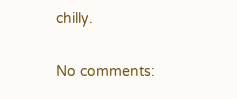chilly.

No comments: